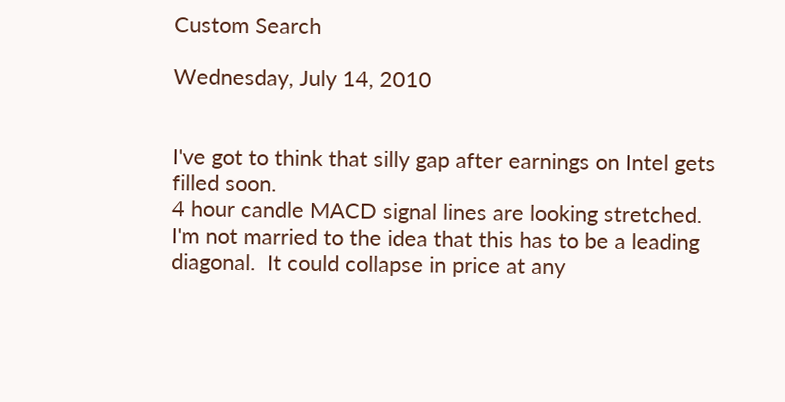Custom Search

Wednesday, July 14, 2010


I've got to think that silly gap after earnings on Intel gets filled soon.
4 hour candle MACD signal lines are looking stretched.
I'm not married to the idea that this has to be a leading diagonal.  It could collapse in price at any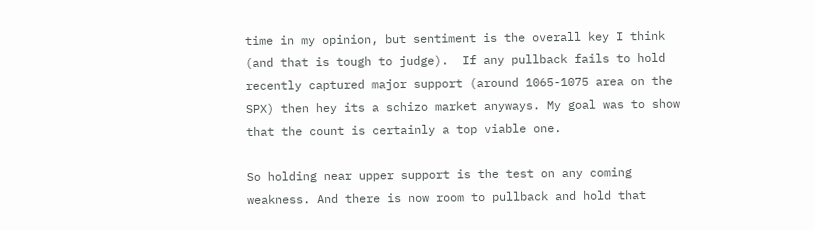time in my opinion, but sentiment is the overall key I think (and that is tough to judge).  If any pullback fails to hold recently captured major support (around 1065-1075 area on the SPX) then hey its a schizo market anyways. My goal was to show that the count is certainly a top viable one.

So holding near upper support is the test on any coming weakness. And there is now room to pullback and hold that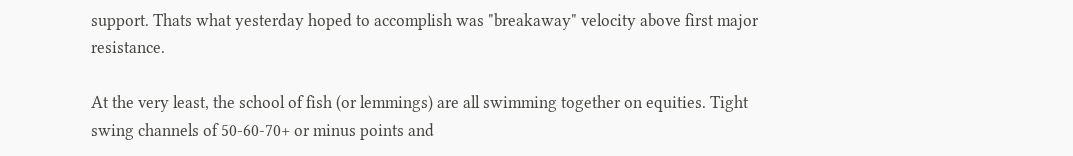support. Thats what yesterday hoped to accomplish was "breakaway" velocity above first major resistance.

At the very least, the school of fish (or lemmings) are all swimming together on equities. Tight swing channels of 50-60-70+ or minus points and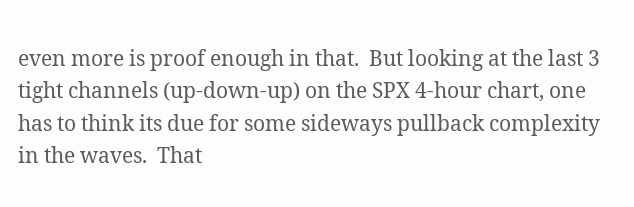even more is proof enough in that.  But looking at the last 3 tight channels (up-down-up) on the SPX 4-hour chart, one has to think its due for some sideways pullback complexity in the waves.  That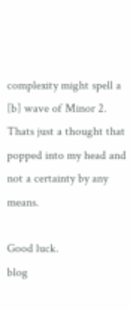complexity might spell a [b] wave of Minor 2. Thats just a thought that popped into my head and not a certainty by any means.

Good luck.
blog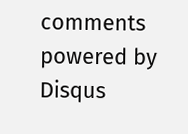comments powered by Disqus